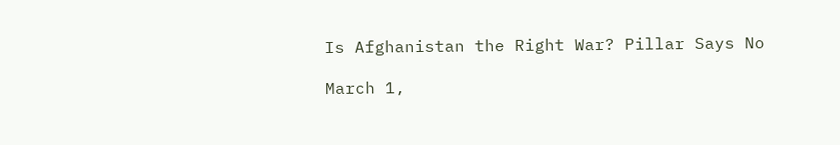Is Afghanistan the Right War? Pillar Says No

March 1,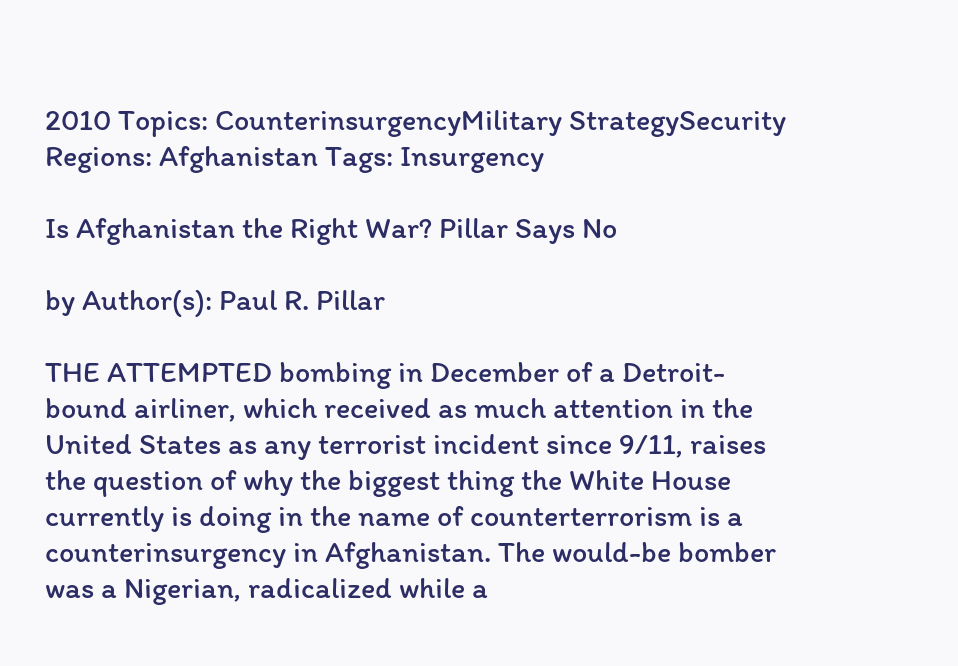2010 Topics: CounterinsurgencyMilitary StrategySecurity Regions: Afghanistan Tags: Insurgency

Is Afghanistan the Right War? Pillar Says No

by Author(s): Paul R. Pillar

THE ATTEMPTED bombing in December of a Detroit-bound airliner, which received as much attention in the United States as any terrorist incident since 9/11, raises the question of why the biggest thing the White House currently is doing in the name of counterterrorism is a counterinsurgency in Afghanistan. The would-be bomber was a Nigerian, radicalized while a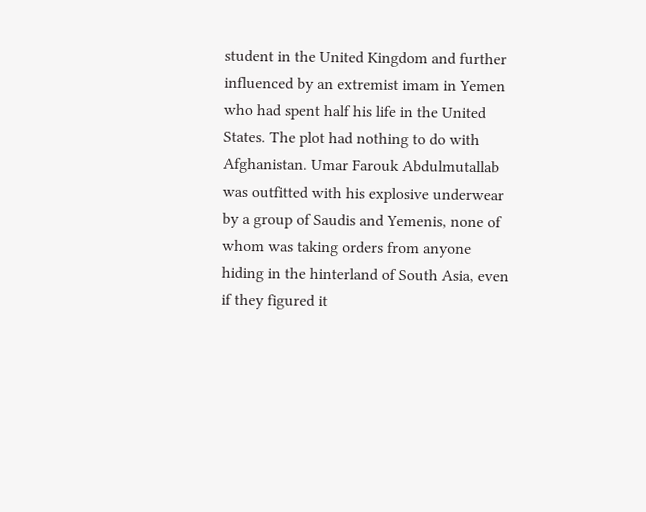student in the United Kingdom and further influenced by an extremist imam in Yemen who had spent half his life in the United States. The plot had nothing to do with Afghanistan. Umar Farouk Abdulmutallab was outfitted with his explosive underwear by a group of Saudis and Yemenis, none of whom was taking orders from anyone hiding in the hinterland of South Asia, even if they figured it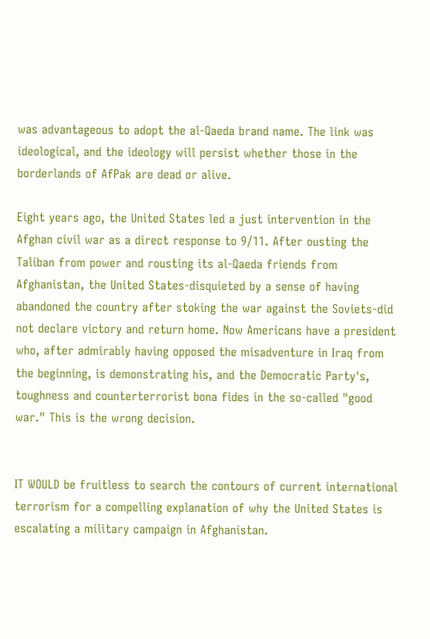was advantageous to adopt the al-Qaeda brand name. The link was ideological, and the ideology will persist whether those in the borderlands of AfPak are dead or alive.

Eight years ago, the United States led a just intervention in the Afghan civil war as a direct response to 9/11. After ousting the Taliban from power and rousting its al-Qaeda friends from Afghanistan, the United States-disquieted by a sense of having abandoned the country after stoking the war against the Soviets-did not declare victory and return home. Now Americans have a president who, after admirably having opposed the misadventure in Iraq from the beginning, is demonstrating his, and the Democratic Party's, toughness and counterterrorist bona fides in the so-called "good war." This is the wrong decision.


IT WOULD be fruitless to search the contours of current international terrorism for a compelling explanation of why the United States is escalating a military campaign in Afghanistan.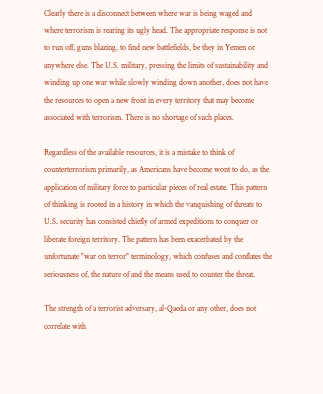Clearly there is a disconnect between where war is being waged and where terrorism is rearing its ugly head. The appropriate response is not to run off, guns blazing, to find new battlefields, be they in Yemen or anywhere else. The U.S. military, pressing the limits of sustainability and winding up one war while slowly winding down another, does not have the resources to open a new front in every territory that may become associated with terrorism. There is no shortage of such places.

Regardless of the available resources, it is a mistake to think of counterterrorism primarily, as Americans have become wont to do, as the application of military force to particular pieces of real estate. This pattern of thinking is rooted in a history in which the vanquishing of threats to U.S. security has consisted chiefly of armed expeditions to conquer or liberate foreign territory. The pattern has been exacerbated by the unfortunate "war on terror" terminology, which confuses and conflates the seriousness of, the nature of and the means used to counter the threat.

The strength of a terrorist adversary, al-Qaeda or any other, does not correlate with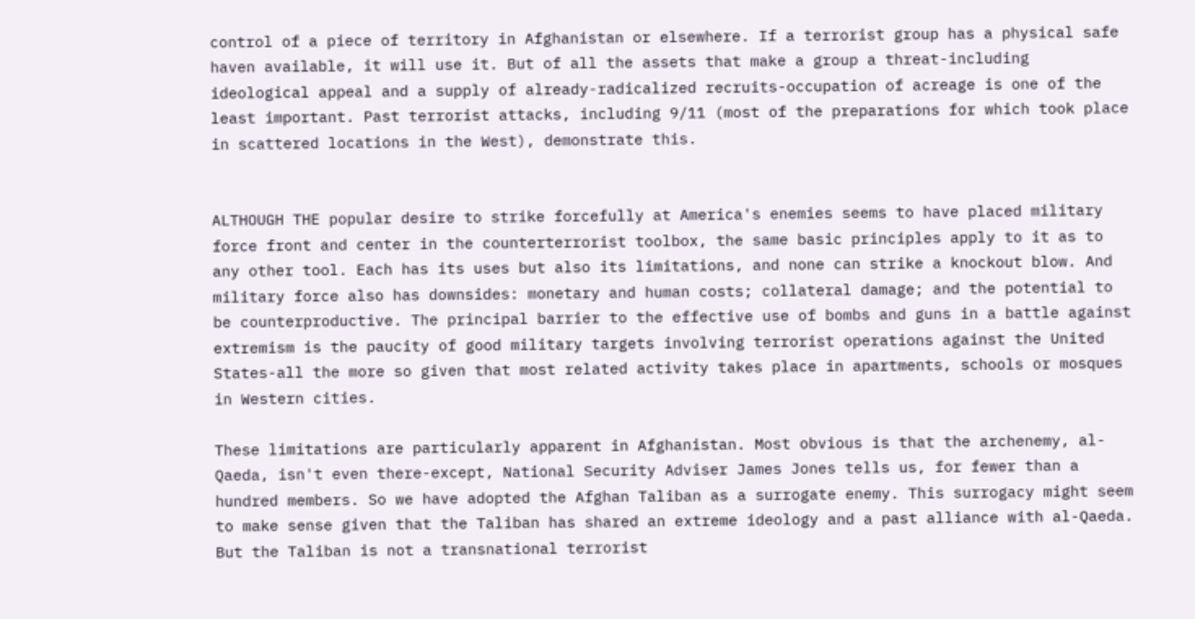control of a piece of territory in Afghanistan or elsewhere. If a terrorist group has a physical safe haven available, it will use it. But of all the assets that make a group a threat-including ideological appeal and a supply of already-radicalized recruits-occupation of acreage is one of the least important. Past terrorist attacks, including 9/11 (most of the preparations for which took place in scattered locations in the West), demonstrate this.


ALTHOUGH THE popular desire to strike forcefully at America's enemies seems to have placed military force front and center in the counterterrorist toolbox, the same basic principles apply to it as to any other tool. Each has its uses but also its limitations, and none can strike a knockout blow. And military force also has downsides: monetary and human costs; collateral damage; and the potential to be counterproductive. The principal barrier to the effective use of bombs and guns in a battle against extremism is the paucity of good military targets involving terrorist operations against the United States-all the more so given that most related activity takes place in apartments, schools or mosques in Western cities.

These limitations are particularly apparent in Afghanistan. Most obvious is that the archenemy, al-Qaeda, isn't even there-except, National Security Adviser James Jones tells us, for fewer than a hundred members. So we have adopted the Afghan Taliban as a surrogate enemy. This surrogacy might seem to make sense given that the Taliban has shared an extreme ideology and a past alliance with al-Qaeda. But the Taliban is not a transnational terrorist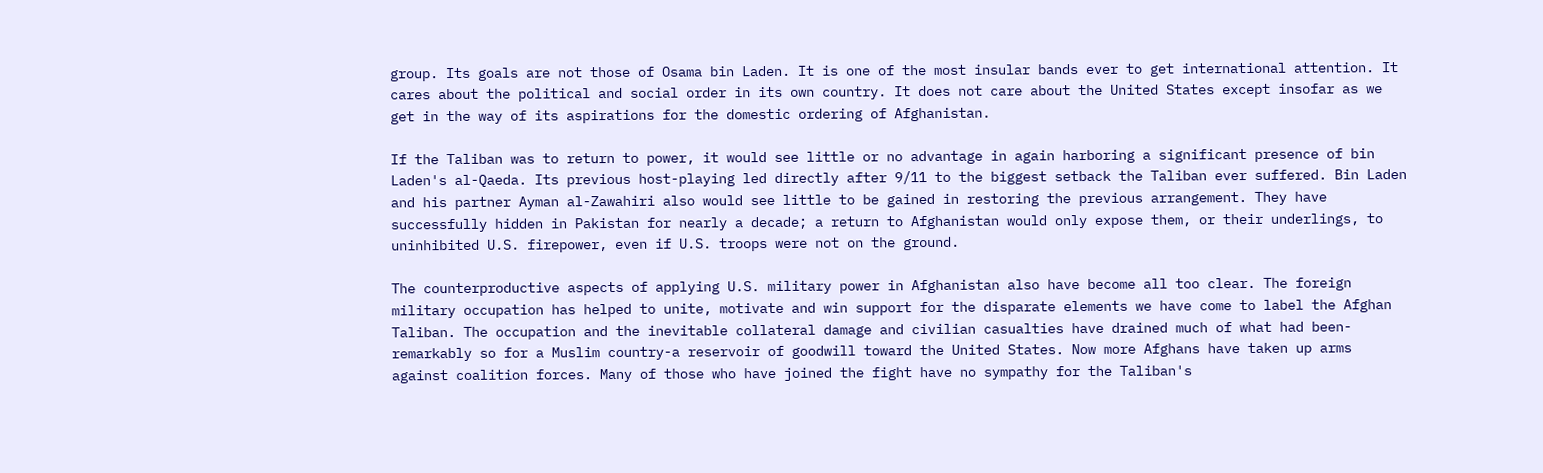group. Its goals are not those of Osama bin Laden. It is one of the most insular bands ever to get international attention. It cares about the political and social order in its own country. It does not care about the United States except insofar as we get in the way of its aspirations for the domestic ordering of Afghanistan.

If the Taliban was to return to power, it would see little or no advantage in again harboring a significant presence of bin Laden's al-Qaeda. Its previous host-playing led directly after 9/11 to the biggest setback the Taliban ever suffered. Bin Laden and his partner Ayman al-Zawahiri also would see little to be gained in restoring the previous arrangement. They have successfully hidden in Pakistan for nearly a decade; a return to Afghanistan would only expose them, or their underlings, to uninhibited U.S. firepower, even if U.S. troops were not on the ground.

The counterproductive aspects of applying U.S. military power in Afghanistan also have become all too clear. The foreign military occupation has helped to unite, motivate and win support for the disparate elements we have come to label the Afghan Taliban. The occupation and the inevitable collateral damage and civilian casualties have drained much of what had been-remarkably so for a Muslim country-a reservoir of goodwill toward the United States. Now more Afghans have taken up arms against coalition forces. Many of those who have joined the fight have no sympathy for the Taliban's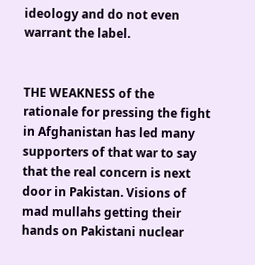ideology and do not even warrant the label.


THE WEAKNESS of the rationale for pressing the fight in Afghanistan has led many supporters of that war to say that the real concern is next door in Pakistan. Visions of mad mullahs getting their hands on Pakistani nuclear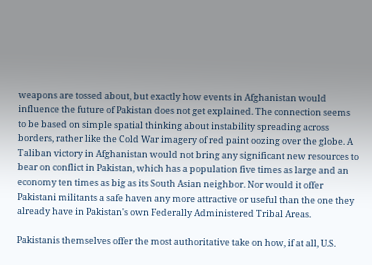weapons are tossed about, but exactly how events in Afghanistan would influence the future of Pakistan does not get explained. The connection seems to be based on simple spatial thinking about instability spreading across borders, rather like the Cold War imagery of red paint oozing over the globe. A Taliban victory in Afghanistan would not bring any significant new resources to bear on conflict in Pakistan, which has a population five times as large and an economy ten times as big as its South Asian neighbor. Nor would it offer Pakistani militants a safe haven any more attractive or useful than the one they already have in Pakistan's own Federally Administered Tribal Areas.

Pakistanis themselves offer the most authoritative take on how, if at all, U.S.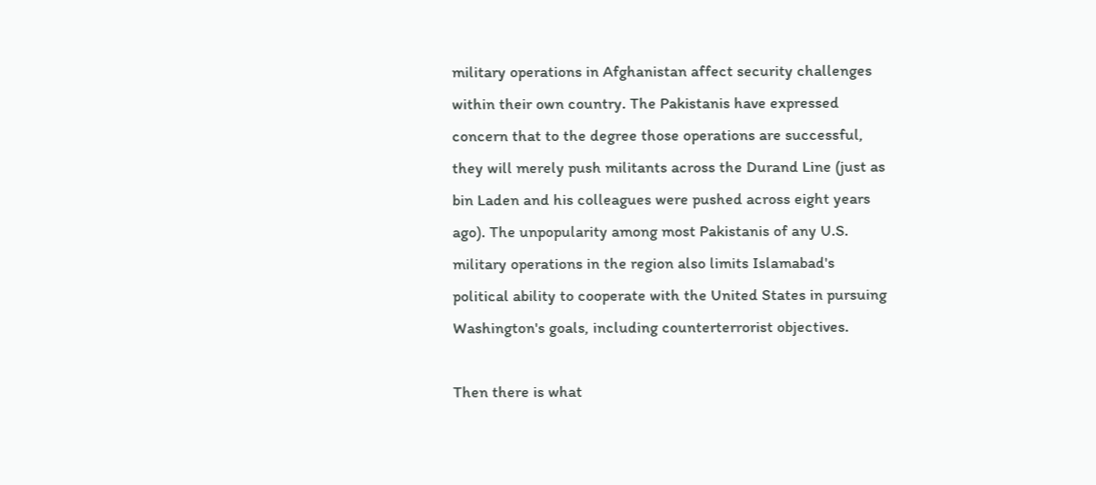military operations in Afghanistan affect security challenges within their own country. The Pakistanis have expressed concern that to the degree those operations are successful, they will merely push militants across the Durand Line (just as bin Laden and his colleagues were pushed across eight years ago). The unpopularity among most Pakistanis of any U.S. military operations in the region also limits Islamabad's political ability to cooperate with the United States in pursuing Washington's goals, including counterterrorist objectives.

Then there is what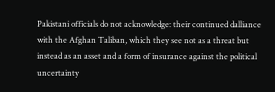Pakistani officials do not acknowledge: their continued dalliance with the Afghan Taliban, which they see not as a threat but instead as an asset and a form of insurance against the political uncertainty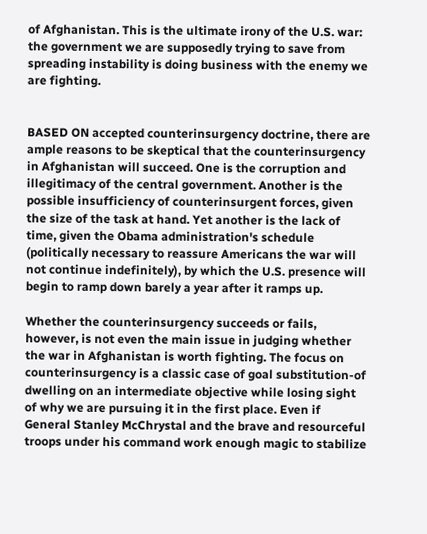of Afghanistan. This is the ultimate irony of the U.S. war: the government we are supposedly trying to save from spreading instability is doing business with the enemy we are fighting.


BASED ON accepted counterinsurgency doctrine, there are ample reasons to be skeptical that the counterinsurgency in Afghanistan will succeed. One is the corruption and illegitimacy of the central government. Another is the possible insufficiency of counterinsurgent forces, given the size of the task at hand. Yet another is the lack of time, given the Obama administration's schedule (politically necessary to reassure Americans the war will not continue indefinitely), by which the U.S. presence will begin to ramp down barely a year after it ramps up.

Whether the counterinsurgency succeeds or fails, however, is not even the main issue in judging whether the war in Afghanistan is worth fighting. The focus on counterinsurgency is a classic case of goal substitution-of dwelling on an intermediate objective while losing sight of why we are pursuing it in the first place. Even if General Stanley McChrystal and the brave and resourceful troops under his command work enough magic to stabilize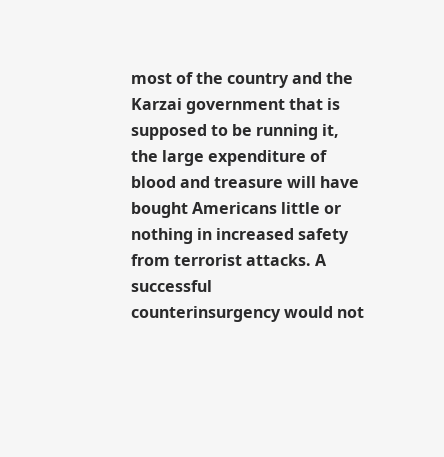most of the country and the Karzai government that is supposed to be running it, the large expenditure of blood and treasure will have bought Americans little or nothing in increased safety from terrorist attacks. A successful counterinsurgency would not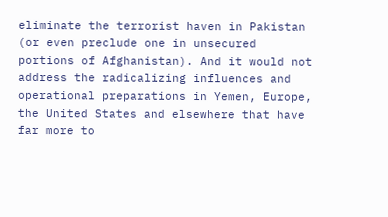eliminate the terrorist haven in Pakistan (or even preclude one in unsecured portions of Afghanistan). And it would not address the radicalizing influences and operational preparations in Yemen, Europe, the United States and elsewhere that have far more to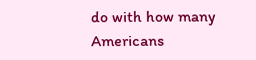do with how many Americans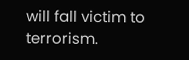will fall victim to terrorism.